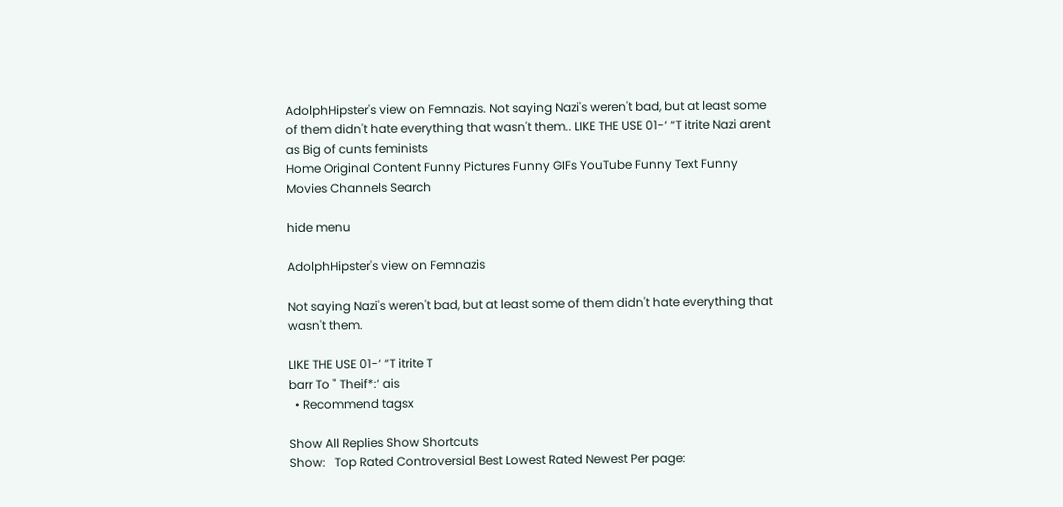AdolphHipster's view on Femnazis. Not saying Nazi's weren't bad, but at least some of them didn't hate everything that wasn't them.. LIKE THE USE 01-‘ “T itrite Nazi arent as Big of cunts feminists
Home Original Content Funny Pictures Funny GIFs YouTube Funny Text Funny Movies Channels Search

hide menu

AdolphHipster's view on Femnazis

Not saying Nazi's weren't bad, but at least some of them didn't hate everything that wasn't them.

LIKE THE USE 01-‘ “T itrite T
barr To " Theif*:‘ ais
  • Recommend tagsx

Show All Replies Show Shortcuts
Show:   Top Rated Controversial Best Lowest Rated Newest Per page: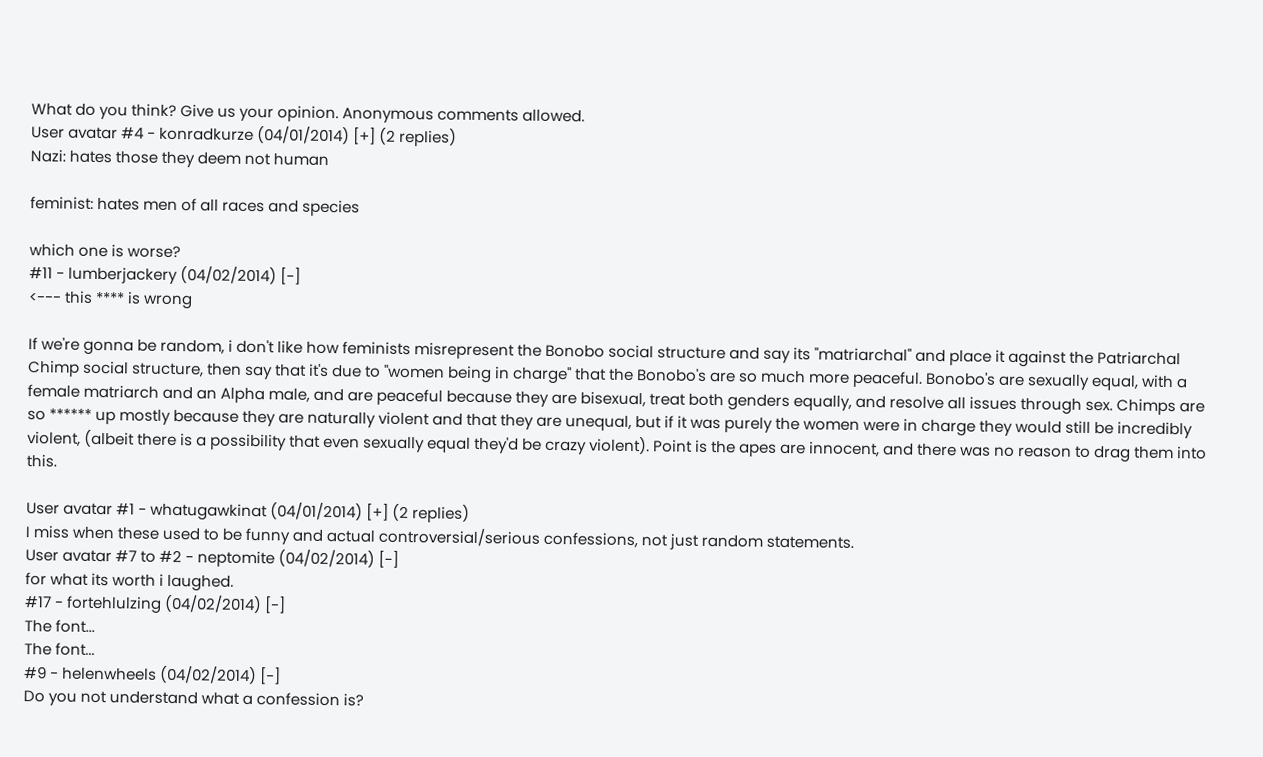What do you think? Give us your opinion. Anonymous comments allowed.
User avatar #4 - konradkurze (04/01/2014) [+] (2 replies)
Nazi: hates those they deem not human

feminist: hates men of all races and species

which one is worse?
#11 - lumberjackery (04/02/2014) [-]
<--- this **** is wrong

If we're gonna be random, i don't like how feminists misrepresent the Bonobo social structure and say its "matriarchal" and place it against the Patriarchal Chimp social structure, then say that it's due to "women being in charge" that the Bonobo's are so much more peaceful. Bonobo's are sexually equal, with a female matriarch and an Alpha male, and are peaceful because they are bisexual, treat both genders equally, and resolve all issues through sex. Chimps are so ****** up mostly because they are naturally violent and that they are unequal, but if it was purely the women were in charge they would still be incredibly violent, (albeit there is a possibility that even sexually equal they'd be crazy violent). Point is the apes are innocent, and there was no reason to drag them into this.

User avatar #1 - whatugawkinat (04/01/2014) [+] (2 replies)
I miss when these used to be funny and actual controversial/serious confessions, not just random statements.
User avatar #7 to #2 - neptomite (04/02/2014) [-]
for what its worth i laughed.
#17 - fortehlulzing (04/02/2014) [-]
The font...
The font...
#9 - helenwheels (04/02/2014) [-]
Do you not understand what a confession is?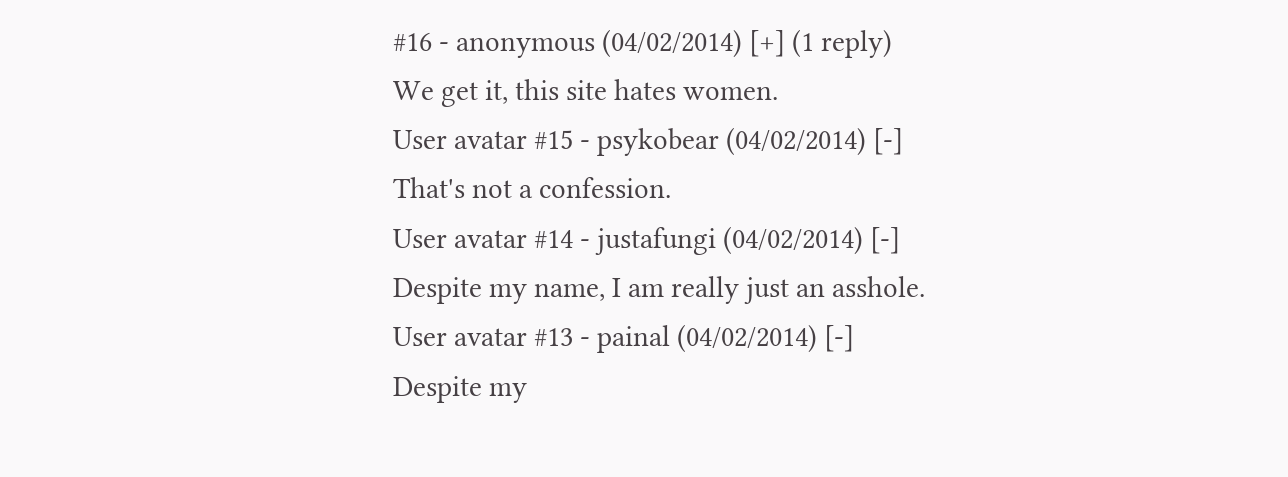#16 - anonymous (04/02/2014) [+] (1 reply)
We get it, this site hates women.
User avatar #15 - psykobear (04/02/2014) [-]
That's not a confession.
User avatar #14 - justafungi (04/02/2014) [-]
Despite my name, I am really just an asshole.
User avatar #13 - painal (04/02/2014) [-]
Despite my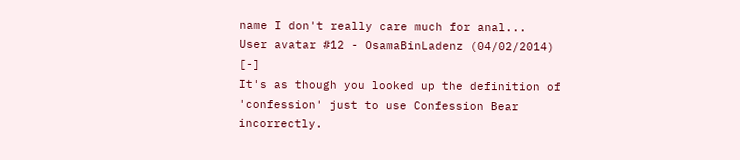name I don't really care much for anal...
User avatar #12 - OsamaBinLadenz (04/02/2014) [-]
It's as though you looked up the definition of 'confession' just to use Confession Bear incorrectly.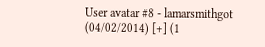User avatar #8 - lamarsmithgot (04/02/2014) [+] (1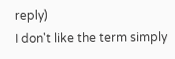reply)
I don't like the term simply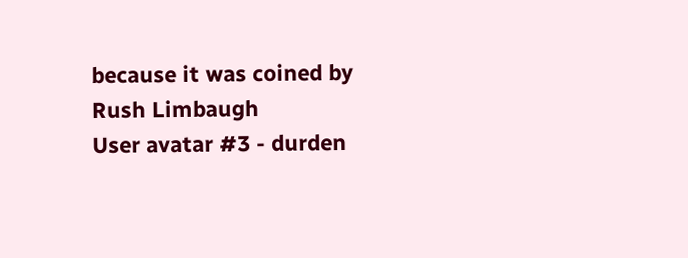because it was coined by Rush Limbaugh
User avatar #3 - durden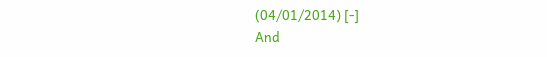(04/01/2014) [-]
And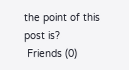the point of this post is?
 Friends (0)